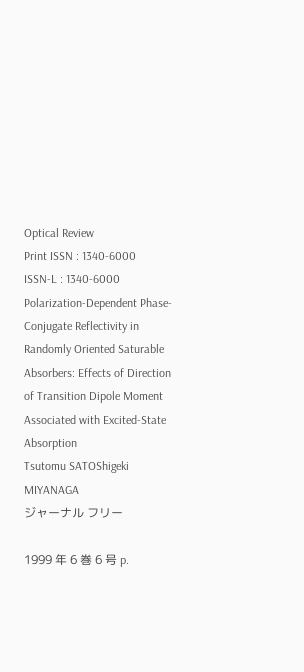Optical Review
Print ISSN : 1340-6000
ISSN-L : 1340-6000
Polarization-Dependent Phase-Conjugate Reflectivity in Randomly Oriented Saturable Absorbers: Effects of Direction of Transition Dipole Moment Associated with Excited-State Absorption
Tsutomu SATOShigeki MIYANAGA
ジャーナル フリー

1999 年 6 巻 6 号 p.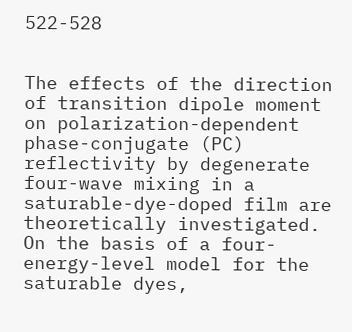522-528


The effects of the direction of transition dipole moment on polarization-dependent phase-conjugate (PC) reflectivity by degenerate four-wave mixing in a saturable-dye-doped film are theoretically investigated. On the basis of a four-energy-level model for the saturable dyes,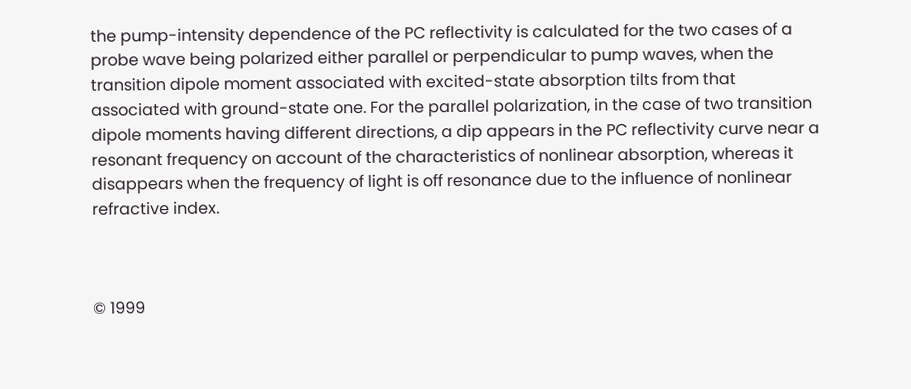the pump-intensity dependence of the PC reflectivity is calculated for the two cases of a probe wave being polarized either parallel or perpendicular to pump waves, when the transition dipole moment associated with excited-state absorption tilts from that associated with ground-state one. For the parallel polarization, in the case of two transition dipole moments having different directions, a dip appears in the PC reflectivity curve near a resonant frequency on account of the characteristics of nonlinear absorption, whereas it disappears when the frequency of light is off resonance due to the influence of nonlinear refractive index.



© 1999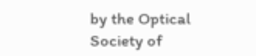by the Optical Society of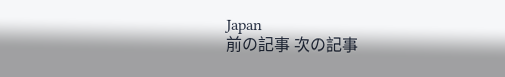Japan
前の記事 次の記事